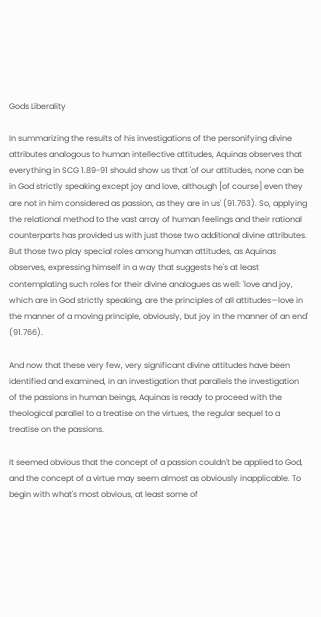Gods Liberality

In summarizing the results of his investigations of the personifying divine attributes analogous to human intellective attitudes, Aquinas observes that everything in SCG 1.89-91 should show us that 'of our attitudes, none can be in God strictly speaking except joy and love, although [of course] even they are not in him considered as passion, as they are in us' (91.763). So, applying the relational method to the vast array of human feelings and their rational counterparts has provided us with just those two additional divine attributes. But those two play special roles among human attitudes, as Aquinas observes, expressing himself in a way that suggests he's at least contemplating such roles for their divine analogues as well: 'love and joy, which are in God strictly speaking, are the principles of all attitudes—love in the manner of a moving principle, obviously, but joy in the manner of an end' (91.766).

And now that these very few, very significant divine attitudes have been identified and examined, in an investigation that parallels the investigation of the passions in human beings, Aquinas is ready to proceed with the theological parallel to a treatise on the virtues, the regular sequel to a treatise on the passions.

It seemed obvious that the concept of a passion couldn't be applied to God, and the concept of a virtue may seem almost as obviously inapplicable. To begin with what's most obvious, at least some of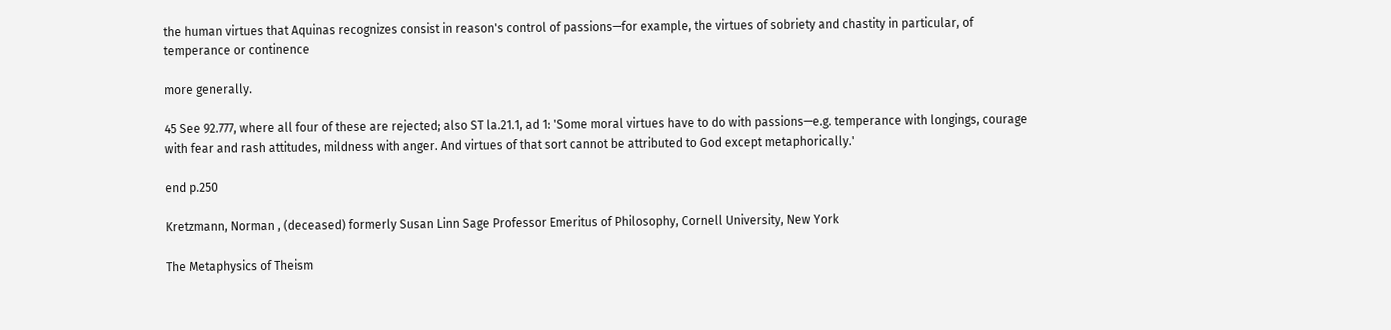the human virtues that Aquinas recognizes consist in reason's control of passions—for example, the virtues of sobriety and chastity in particular, of temperance or continence

more generally.

45 See 92.777, where all four of these are rejected; also ST la.21.1, ad 1: 'Some moral virtues have to do with passions—e.g. temperance with longings, courage with fear and rash attitudes, mildness with anger. And virtues of that sort cannot be attributed to God except metaphorically.'

end p.250

Kretzmann, Norman , (deceased) formerly Susan Linn Sage Professor Emeritus of Philosophy, Cornell University, New York

The Metaphysics of Theism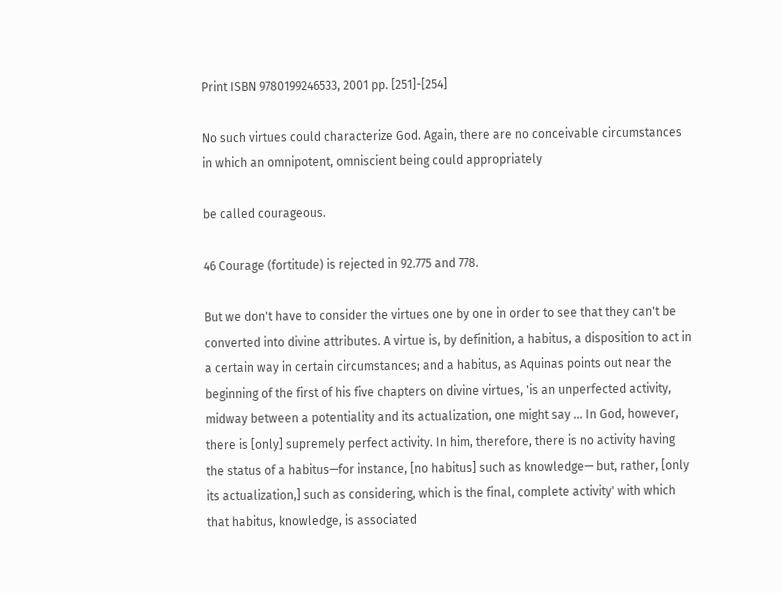Print ISBN 9780199246533, 2001 pp. [251]-[254]

No such virtues could characterize God. Again, there are no conceivable circumstances in which an omnipotent, omniscient being could appropriately

be called courageous.

46 Courage (fortitude) is rejected in 92.775 and 778.

But we don't have to consider the virtues one by one in order to see that they can't be converted into divine attributes. A virtue is, by definition, a habitus, a disposition to act in a certain way in certain circumstances; and a habitus, as Aquinas points out near the beginning of the first of his five chapters on divine virtues, 'is an unperfected activity, midway between a potentiality and its actualization, one might say ... In God, however, there is [only] supremely perfect activity. In him, therefore, there is no activity having the status of a habitus—for instance, [no habitus] such as knowledge— but, rather, [only its actualization,] such as considering, which is the final, complete activity' with which that habitus, knowledge, is associated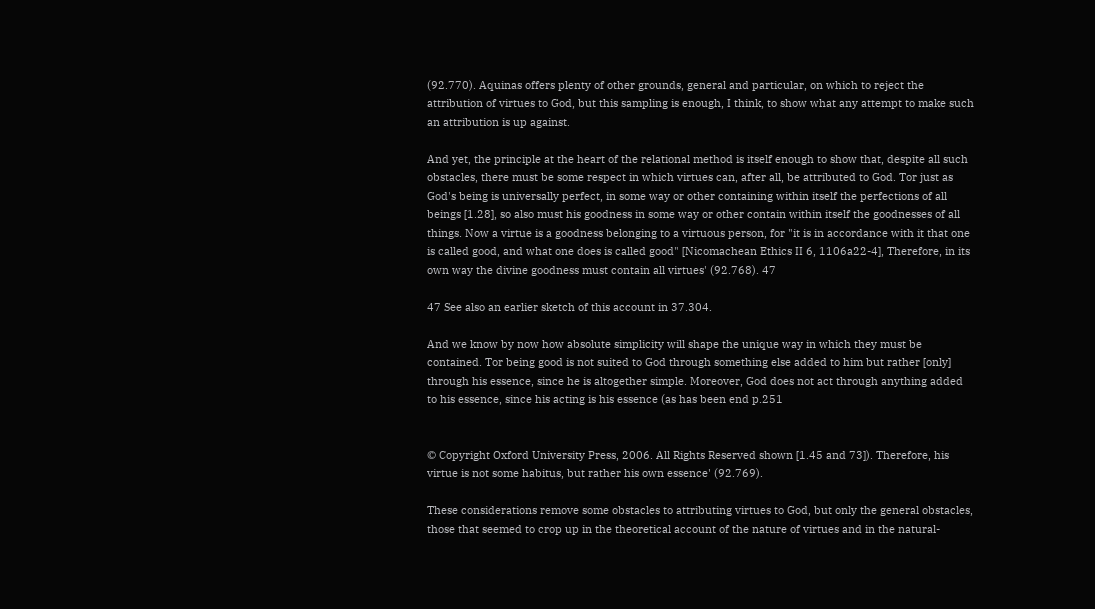(92.770). Aquinas offers plenty of other grounds, general and particular, on which to reject the attribution of virtues to God, but this sampling is enough, I think, to show what any attempt to make such an attribution is up against.

And yet, the principle at the heart of the relational method is itself enough to show that, despite all such obstacles, there must be some respect in which virtues can, after all, be attributed to God. Tor just as God's being is universally perfect, in some way or other containing within itself the perfections of all beings [1.28], so also must his goodness in some way or other contain within itself the goodnesses of all things. Now a virtue is a goodness belonging to a virtuous person, for "it is in accordance with it that one is called good, and what one does is called good" [Nicomachean Ethics II 6, 1106a22-4], Therefore, in its own way the divine goodness must contain all virtues' (92.768). 47

47 See also an earlier sketch of this account in 37.304.

And we know by now how absolute simplicity will shape the unique way in which they must be contained. Tor being good is not suited to God through something else added to him but rather [only] through his essence, since he is altogether simple. Moreover, God does not act through anything added to his essence, since his acting is his essence (as has been end p.251


© Copyright Oxford University Press, 2006. All Rights Reserved shown [1.45 and 73]). Therefore, his virtue is not some habitus, but rather his own essence' (92.769).

These considerations remove some obstacles to attributing virtues to God, but only the general obstacles, those that seemed to crop up in the theoretical account of the nature of virtues and in the natural-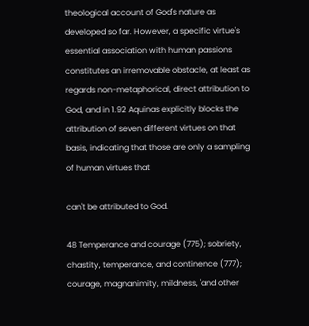theological account of God's nature as developed so far. However, a specific virtue's essential association with human passions constitutes an irremovable obstacle, at least as regards non-metaphorical, direct attribution to God, and in 1.92 Aquinas explicitly blocks the attribution of seven different virtues on that basis, indicating that those are only a sampling of human virtues that

can't be attributed to God.

48 Temperance and courage (775); sobriety, chastity, temperance, and continence (777); courage, magnanimity, mildness, 'and other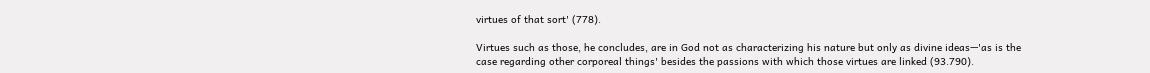virtues of that sort' (778).

Virtues such as those, he concludes, are in God not as characterizing his nature but only as divine ideas—'as is the case regarding other corporeal things' besides the passions with which those virtues are linked (93.790).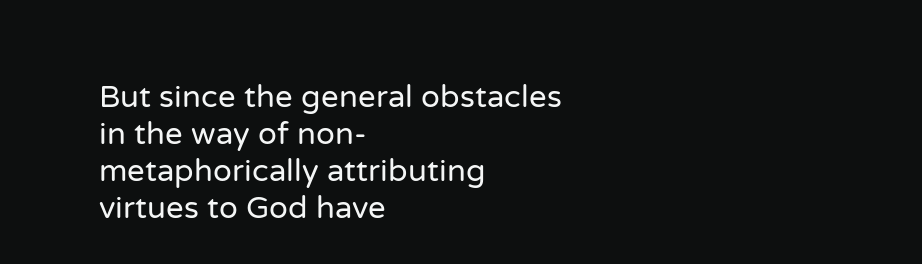But since the general obstacles in the way of non-metaphorically attributing virtues to God have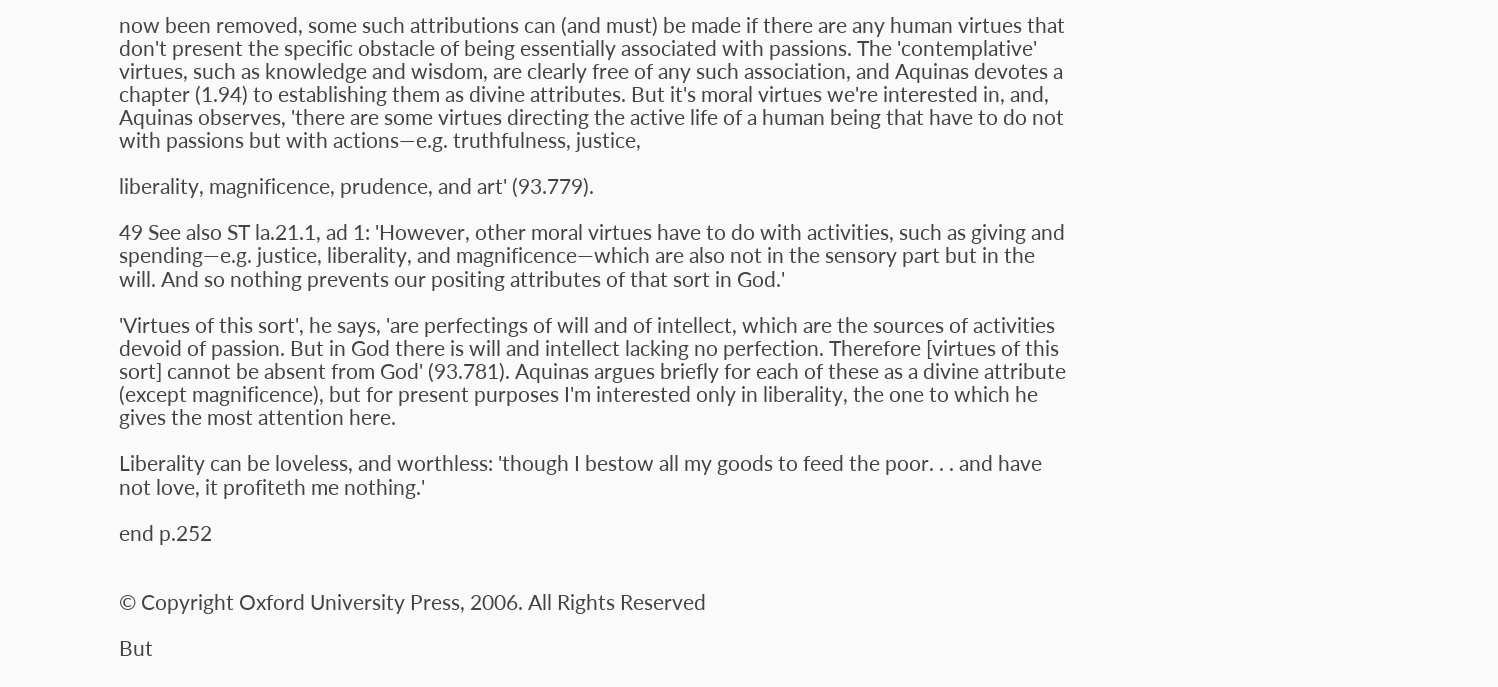now been removed, some such attributions can (and must) be made if there are any human virtues that don't present the specific obstacle of being essentially associated with passions. The 'contemplative' virtues, such as knowledge and wisdom, are clearly free of any such association, and Aquinas devotes a chapter (1.94) to establishing them as divine attributes. But it's moral virtues we're interested in, and, Aquinas observes, 'there are some virtues directing the active life of a human being that have to do not with passions but with actions—e.g. truthfulness, justice,

liberality, magnificence, prudence, and art' (93.779).

49 See also ST la.21.1, ad 1: 'However, other moral virtues have to do with activities, such as giving and spending—e.g. justice, liberality, and magnificence—which are also not in the sensory part but in the will. And so nothing prevents our positing attributes of that sort in God.'

'Virtues of this sort', he says, 'are perfectings of will and of intellect, which are the sources of activities devoid of passion. But in God there is will and intellect lacking no perfection. Therefore [virtues of this sort] cannot be absent from God' (93.781). Aquinas argues briefly for each of these as a divine attribute (except magnificence), but for present purposes I'm interested only in liberality, the one to which he gives the most attention here.

Liberality can be loveless, and worthless: 'though I bestow all my goods to feed the poor. . . and have not love, it profiteth me nothing.'

end p.252


© Copyright Oxford University Press, 2006. All Rights Reserved

But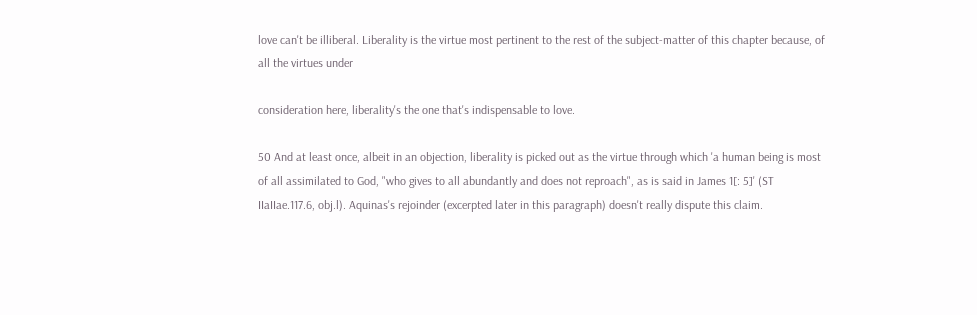love can't be illiberal. Liberality is the virtue most pertinent to the rest of the subject-matter of this chapter because, of all the virtues under

consideration here, liberality's the one that's indispensable to love.

50 And at least once, albeit in an objection, liberality is picked out as the virtue through which 'a human being is most of all assimilated to God, "who gives to all abundantly and does not reproach", as is said in James 1[: 5]' (ST IIaIIae.117.6, obj.l). Aquinas's rejoinder (excerpted later in this paragraph) doesn't really dispute this claim.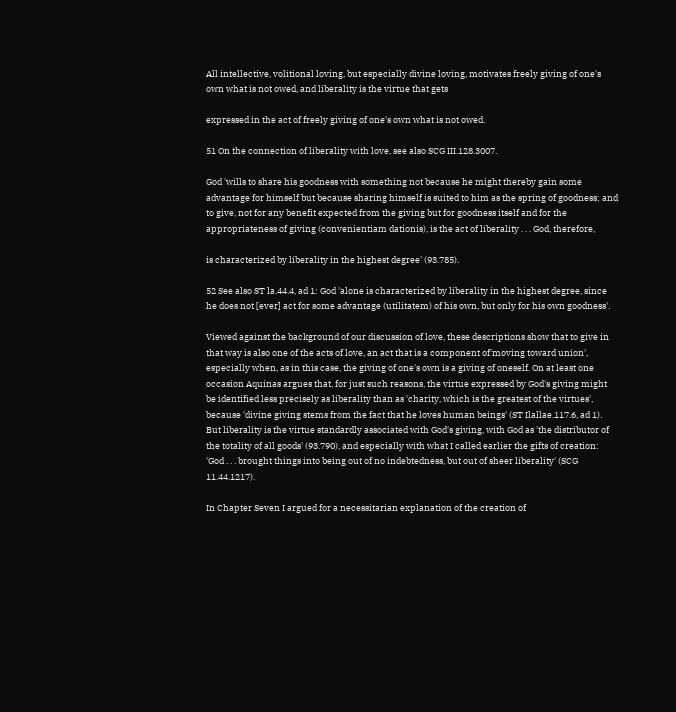All intellective, volitional loving, but especially divine loving, motivates freely giving of one's own what is not owed, and liberality is the virtue that gets

expressed in the act of freely giving of one's own what is not owed.

51 On the connection of liberality with love, see also SCG III.128.3007.

God 'wills to share his goodness with something not because he might thereby gain some advantage for himself but because sharing himself is suited to him as the spring of goodness; and to give, not for any benefit expected from the giving but for goodness itself and for the appropriateness of giving (convenientiam dationis), is the act of liberality . . . God, therefore,

is characterized by liberality in the highest degree' (93.785).

52 See also ST la.44.4, ad 1: God 'alone is characterized by liberality in the highest degree, since he does not [ever] act for some advantage (utilitatem) of his own, but only for his own goodness'.

Viewed against the background of our discussion of love, these descriptions show that to give in that way is also one of the acts of love, an act that is a component of'moving toward union', especially when, as in this case, the giving of one's own is a giving of oneself. On at least one occasion Aquinas argues that, for just such reasons, the virtue expressed by God's giving might be identified less precisely as liberality than as 'charity, which is the greatest of the virtues', because 'divine giving stems from the fact that he loves human beings' (ST Ilallae.117.6, ad 1). But liberality is the virtue standardly associated with God's giving, with God as 'the distributor of the totality of all goods' (93.790), and especially with what I called earlier the gifts of creation: 'God . . . brought things into being out of no indebtedness, but out of sheer liberality' (SCG 11.44.1217).

In Chapter Seven I argued for a necessitarian explanation of the creation of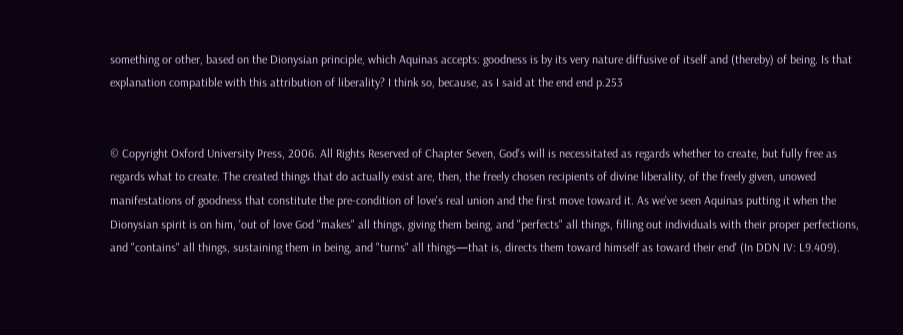something or other, based on the Dionysian principle, which Aquinas accepts: goodness is by its very nature diffusive of itself and (thereby) of being. Is that explanation compatible with this attribution of liberality? I think so, because, as I said at the end end p.253


© Copyright Oxford University Press, 2006. All Rights Reserved of Chapter Seven, God's will is necessitated as regards whether to create, but fully free as regards what to create. The created things that do actually exist are, then, the freely chosen recipients of divine liberality, of the freely given, unowed manifestations of goodness that constitute the pre-condition of love's real union and the first move toward it. As we've seen Aquinas putting it when the Dionysian spirit is on him, 'out of love God "makes" all things, giving them being, and "perfects" all things, filling out individuals with their proper perfections, and "contains" all things, sustaining them in being, and "turns" all things—that is, directs them toward himself as toward their end' (In DDN IV: L9.409).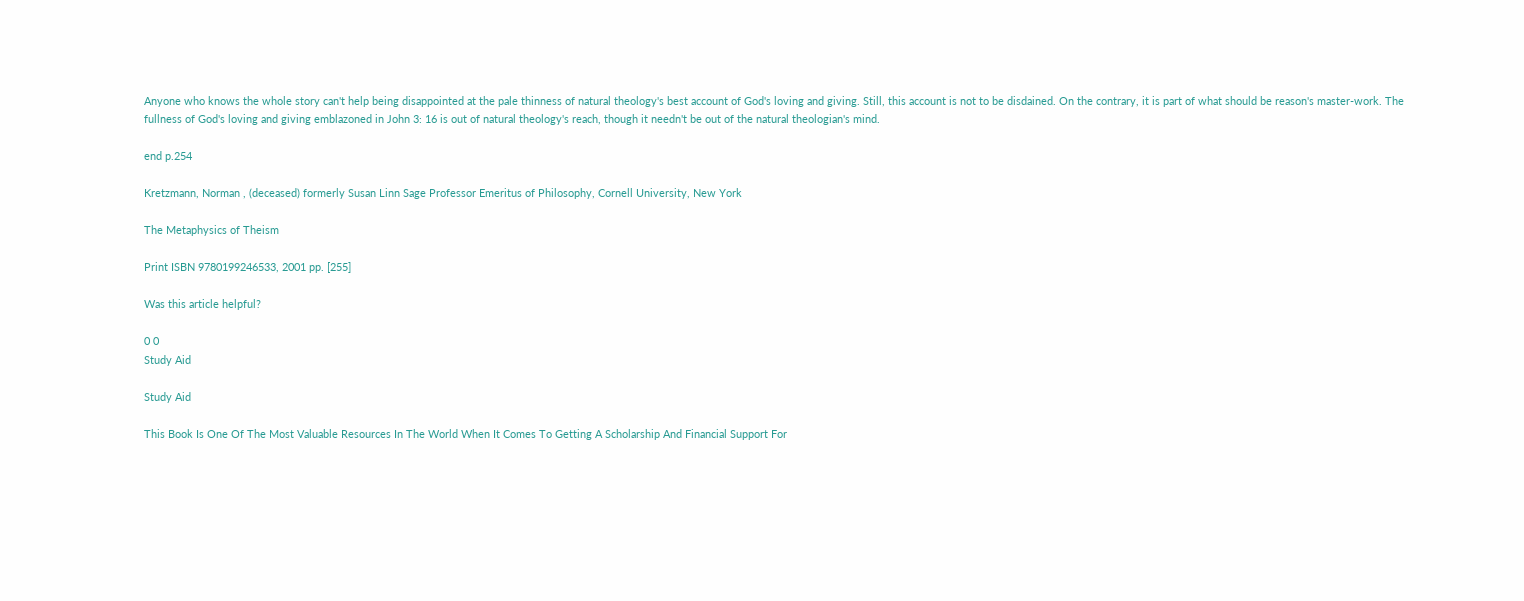Anyone who knows the whole story can't help being disappointed at the pale thinness of natural theology's best account of God's loving and giving. Still, this account is not to be disdained. On the contrary, it is part of what should be reason's master-work. The fullness of God's loving and giving emblazoned in John 3: 16 is out of natural theology's reach, though it needn't be out of the natural theologian's mind.

end p.254

Kretzmann, Norman , (deceased) formerly Susan Linn Sage Professor Emeritus of Philosophy, Cornell University, New York

The Metaphysics of Theism

Print ISBN 9780199246533, 2001 pp. [255]

Was this article helpful?

0 0
Study Aid

Study Aid

This Book Is One Of The Most Valuable Resources In The World When It Comes To Getting A Scholarship And Financial Support For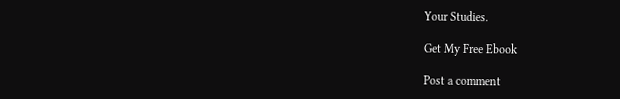Your Studies.

Get My Free Ebook

Post a comment